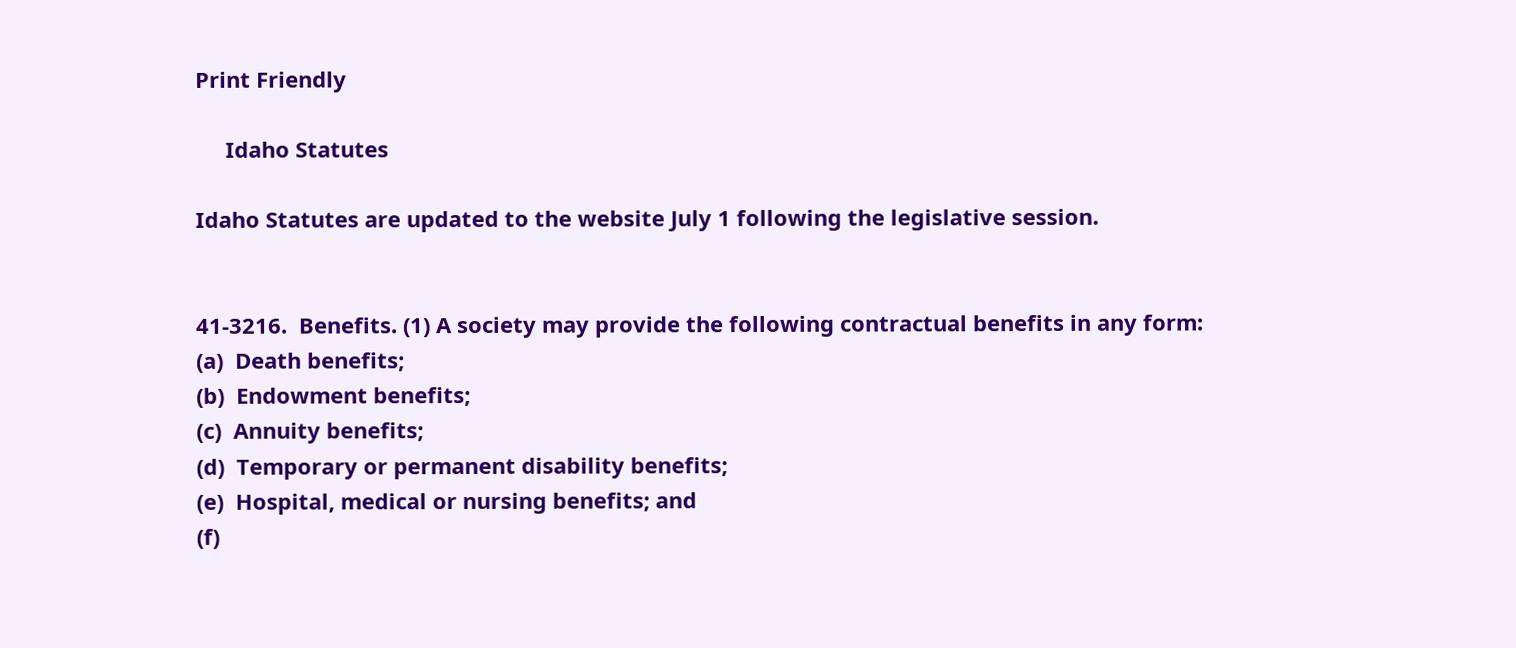Print Friendly

     Idaho Statutes

Idaho Statutes are updated to the website July 1 following the legislative session.


41-3216.  Benefits. (1) A society may provide the following contractual benefits in any form:
(a)  Death benefits;
(b)  Endowment benefits;
(c)  Annuity benefits;
(d)  Temporary or permanent disability benefits;
(e)  Hospital, medical or nursing benefits; and
(f)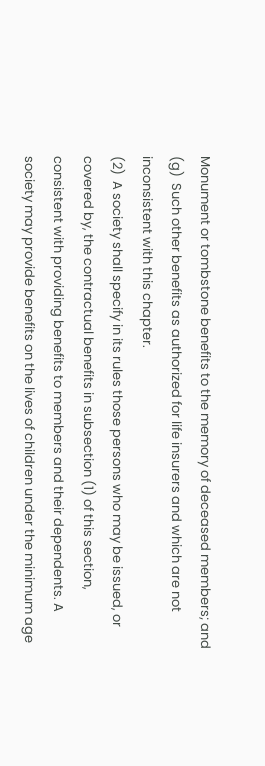Monument or tombstone benefits to the memory of deceased members; and
(g)  Such other benefits as authorized for life insurers and which are not inconsistent with this chapter.
(2)  A society shall specify in its rules those persons who may be issued, or covered by, the contractual benefits in subsection (1) of this section, consistent with providing benefits to members and their dependents. A society may provide benefits on the lives of children under the minimum age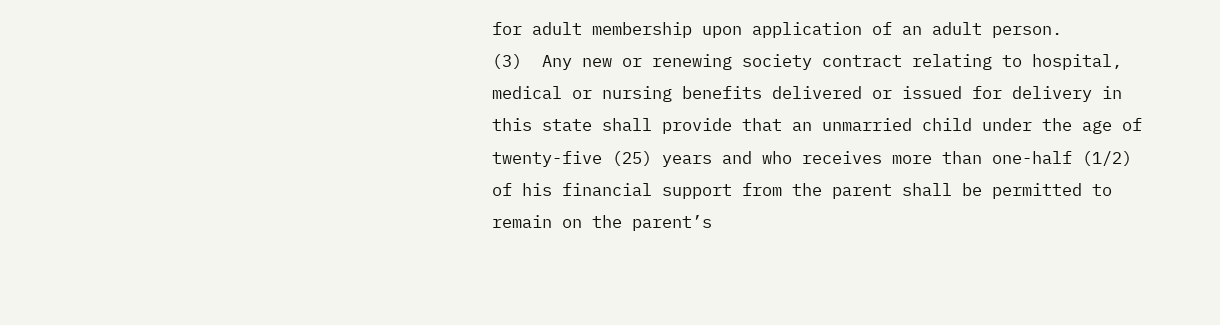for adult membership upon application of an adult person.
(3)  Any new or renewing society contract relating to hospital, medical or nursing benefits delivered or issued for delivery in this state shall provide that an unmarried child under the age of twenty-five (25) years and who receives more than one-half (1/2) of his financial support from the parent shall be permitted to remain on the parent’s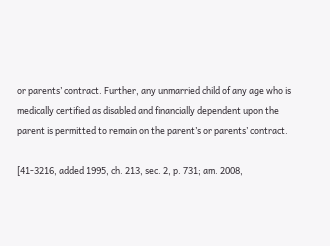or parents’ contract. Further, any unmarried child of any age who is medically certified as disabled and financially dependent upon the parent is permitted to remain on the parent’s or parents’ contract.

[41-3216, added 1995, ch. 213, sec. 2, p. 731; am. 2008,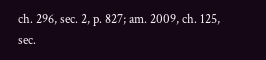ch. 296, sec. 2, p. 827; am. 2009, ch. 125, sec.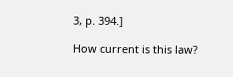3, p. 394.]

How current is this law?